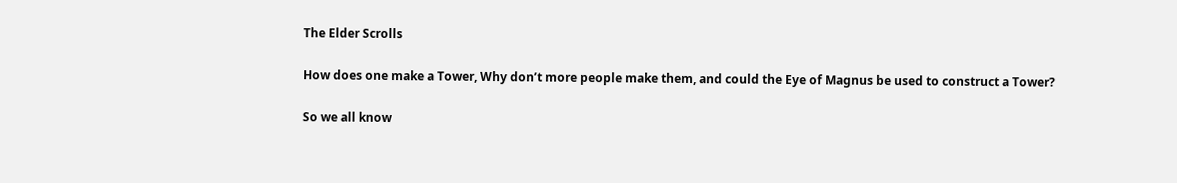The Elder Scrolls

How does one make a Tower, Why don’t more people make them, and could the Eye of Magnus be used to construct a Tower?

So we all know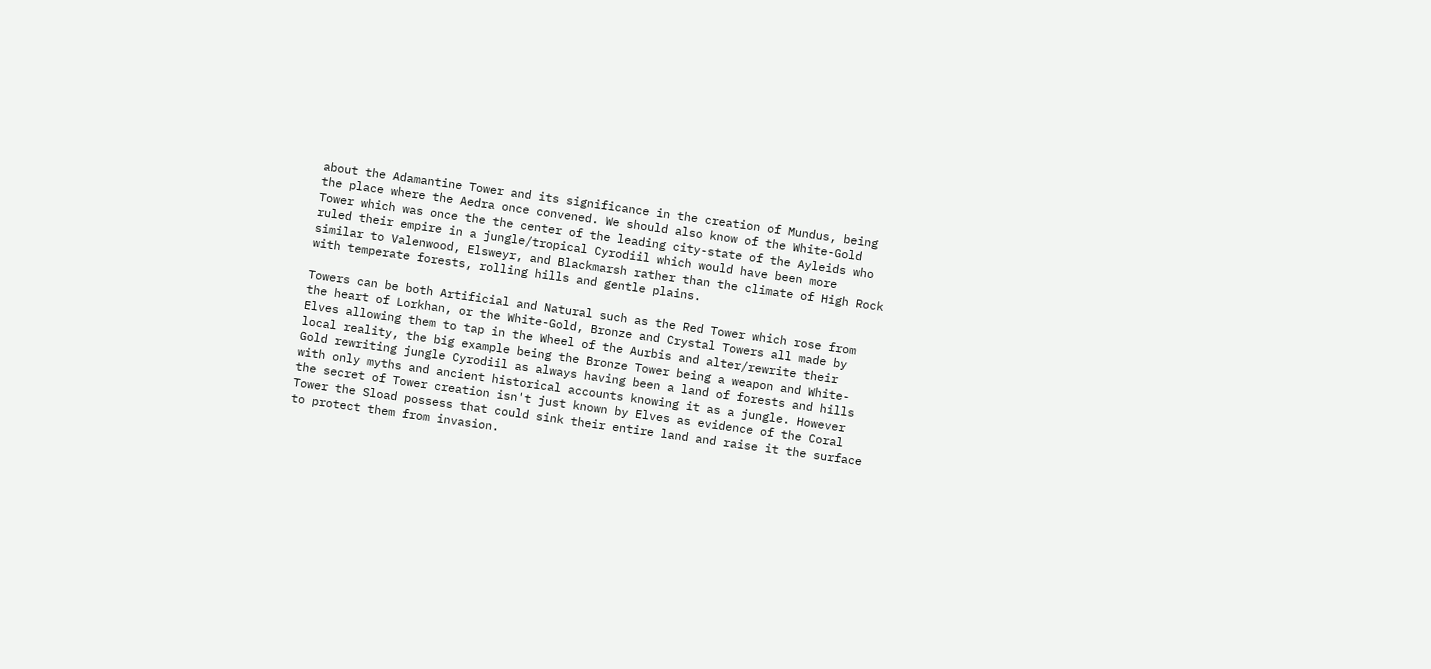about the Adamantine Tower and its significance in the creation of Mundus, being the place where the Aedra once convened. We should also know of the White-Gold Tower which was once the the center of the leading city-state of the Ayleids who ruled their empire in a jungle/tropical Cyrodiil which would have been more similar to Valenwood, Elsweyr, and Blackmarsh rather than the climate of High Rock with temperate forests, rolling hills and gentle plains.

Towers can be both Artificial and Natural such as the Red Tower which rose from the heart of Lorkhan, or the White-Gold, Bronze and Crystal Towers all made by Elves allowing them to tap in the Wheel of the Aurbis and alter/rewrite their local reality, the big example being the Bronze Tower being a weapon and White-Gold rewriting jungle Cyrodiil as always having been a land of forests and hills with only myths and ancient historical accounts knowing it as a jungle. However the secret of Tower creation isn't just known by Elves as evidence of the Coral Tower the Sload possess that could sink their entire land and raise it the surface to protect them from invasion.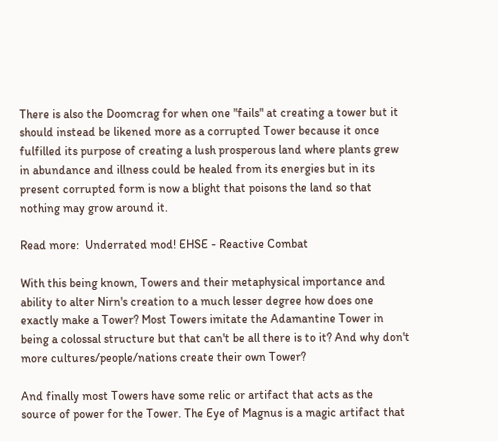There is also the Doomcrag for when one "fails" at creating a tower but it should instead be likened more as a corrupted Tower because it once fulfilled its purpose of creating a lush prosperous land where plants grew in abundance and illness could be healed from its energies but in its present corrupted form is now a blight that poisons the land so that nothing may grow around it.

Read more:  Underrated mod! EHSE - Reactive Combat

With this being known, Towers and their metaphysical importance and ability to alter Nirn's creation to a much lesser degree how does one exactly make a Tower? Most Towers imitate the Adamantine Tower in being a colossal structure but that can't be all there is to it? And why don't more cultures/people/nations create their own Tower?

And finally most Towers have some relic or artifact that acts as the source of power for the Tower. The Eye of Magnus is a magic artifact that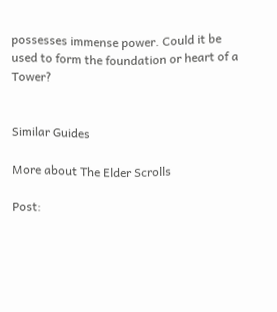possesses immense power. Could it be used to form the foundation or heart of a Tower?


Similar Guides

More about The Elder Scrolls

Post: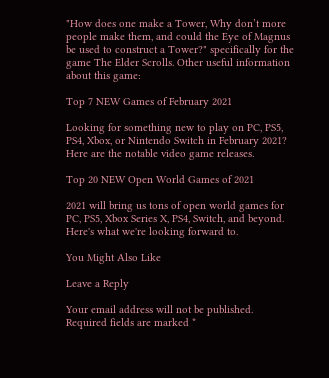"How does one make a Tower, Why don’t more people make them, and could the Eye of Magnus be used to construct a Tower?" specifically for the game The Elder Scrolls. Other useful information about this game:

Top 7 NEW Games of February 2021

Looking for something new to play on PC, PS5, PS4, Xbox, or Nintendo Switch in February 2021? Here are the notable video game releases.

Top 20 NEW Open World Games of 2021

2021 will bring us tons of open world games for PC, PS5, Xbox Series X, PS4, Switch, and beyond. Here's what we're looking forward to.

You Might Also Like

Leave a Reply

Your email address will not be published. Required fields are marked *